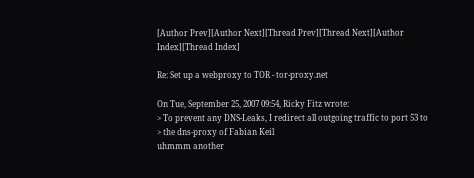[Author Prev][Author Next][Thread Prev][Thread Next][Author Index][Thread Index]

Re: Set up a webproxy to TOR - tor-proxy.net

On Tue, September 25, 2007 09:54, Ricky Fitz wrote:
> To prevent any DNS-Leaks, I redirect all outgoing traffic to port 53 to
> the dns-proxy of Fabian Keil
uhmmm another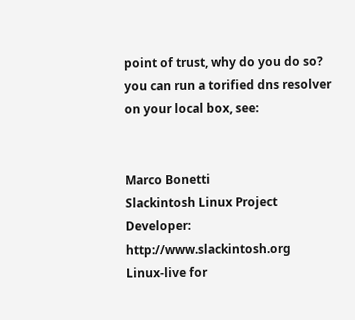point of trust, why do you do so?
you can run a torified dns resolver on your local box, see:


Marco Bonetti
Slackintosh Linux Project Developer: http://www.slackintosh.org
Linux-live for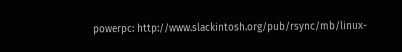powerpc: http://www.slackintosh.org/pub/rsync/mb/linux-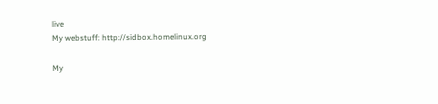live
My webstuff: http://sidbox.homelinux.org

My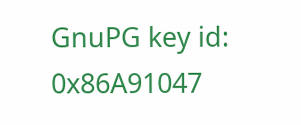GnuPG key id: 0x86A91047